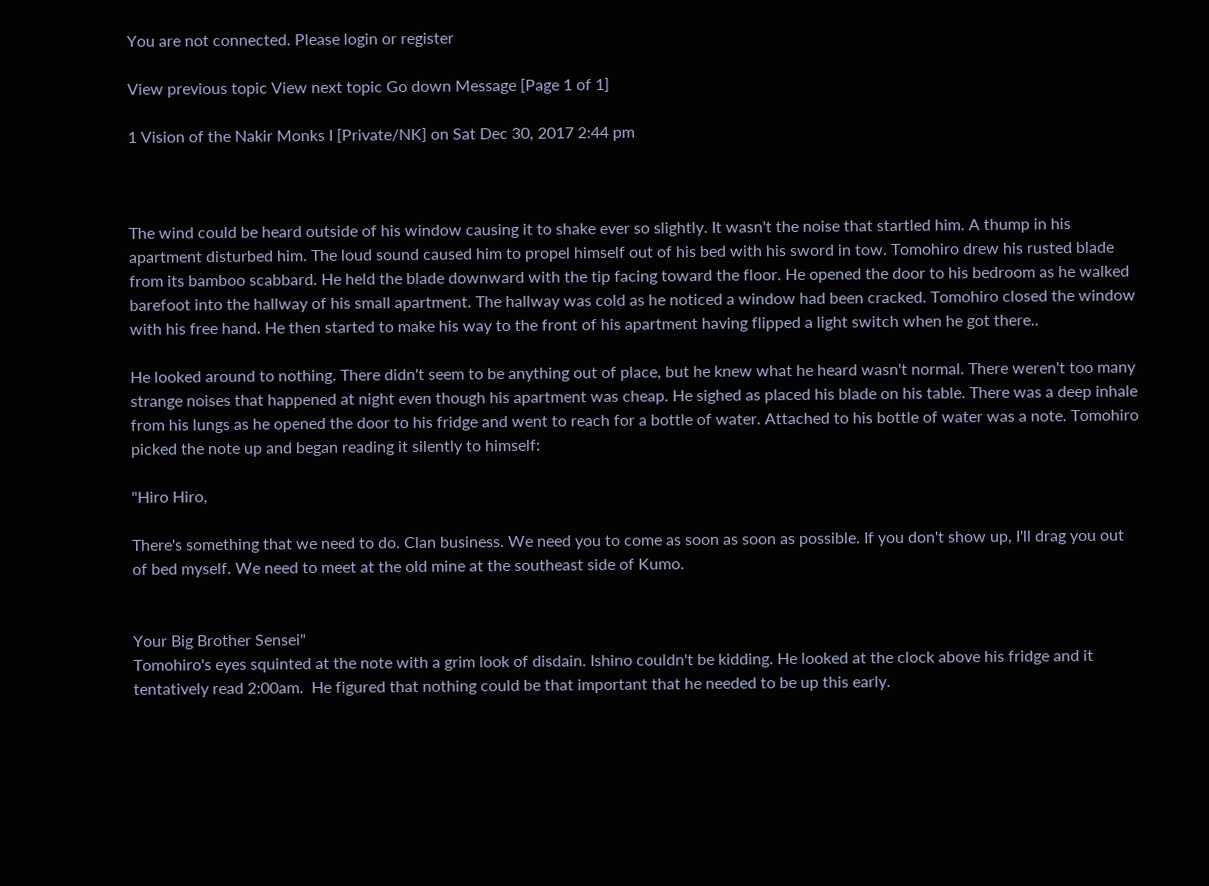You are not connected. Please login or register

View previous topic View next topic Go down Message [Page 1 of 1]

1 Vision of the Nakir Monks I [Private/NK] on Sat Dec 30, 2017 2:44 pm



The wind could be heard outside of his window causing it to shake ever so slightly. It wasn't the noise that startled him. A thump in his apartment disturbed him. The loud sound caused him to propel himself out of his bed with his sword in tow. Tomohiro drew his rusted blade from its bamboo scabbard. He held the blade downward with the tip facing toward the floor. He opened the door to his bedroom as he walked barefoot into the hallway of his small apartment. The hallway was cold as he noticed a window had been cracked. Tomohiro closed the window with his free hand. He then started to make his way to the front of his apartment having flipped a light switch when he got there..

He looked around to nothing. There didn't seem to be anything out of place, but he knew what he heard wasn't normal. There weren't too many strange noises that happened at night even though his apartment was cheap. He sighed as placed his blade on his table. There was a deep inhale from his lungs as he opened the door to his fridge and went to reach for a bottle of water. Attached to his bottle of water was a note. Tomohiro picked the note up and began reading it silently to himself:

"Hiro Hiro,

There's something that we need to do. Clan business. We need you to come as soon as soon as possible. If you don't show up, I'll drag you out of bed myself. We need to meet at the old mine at the southeast side of Kumo.


Your Big Brother Sensei"
Tomohiro's eyes squinted at the note with a grim look of disdain. Ishino couldn't be kidding. He looked at the clock above his fridge and it tentatively read 2:00am.  He figured that nothing could be that important that he needed to be up this early.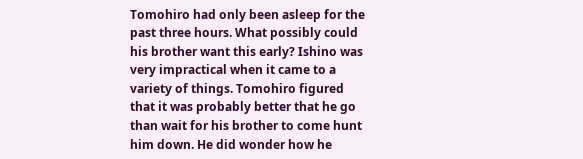Tomohiro had only been asleep for the past three hours. What possibly could his brother want this early? Ishino was very impractical when it came to a variety of things. Tomohiro figured that it was probably better that he go than wait for his brother to come hunt him down. He did wonder how he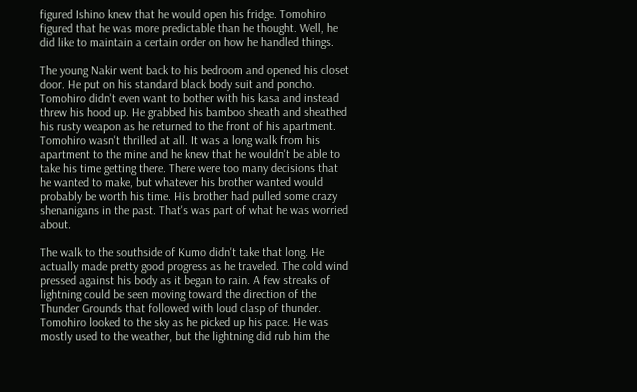figured Ishino knew that he would open his fridge. Tomohiro figured that he was more predictable than he thought. Well, he did like to maintain a certain order on how he handled things.

The young Nakir went back to his bedroom and opened his closet door. He put on his standard black body suit and poncho. Tomohiro didn't even want to bother with his kasa and instead threw his hood up. He grabbed his bamboo sheath and sheathed his rusty weapon as he returned to the front of his apartment. Tomohiro wasn't thrilled at all. It was a long walk from his apartment to the mine and he knew that he wouldn't be able to take his time getting there. There were too many decisions that he wanted to make, but whatever his brother wanted would probably be worth his time. His brother had pulled some crazy shenanigans in the past. That's was part of what he was worried about.

The walk to the southside of Kumo didn't take that long. He actually made pretty good progress as he traveled. The cold wind pressed against his body as it began to rain. A few streaks of lightning could be seen moving toward the direction of the Thunder Grounds that followed with loud clasp of thunder. Tomohiro looked to the sky as he picked up his pace. He was mostly used to the weather, but the lightning did rub him the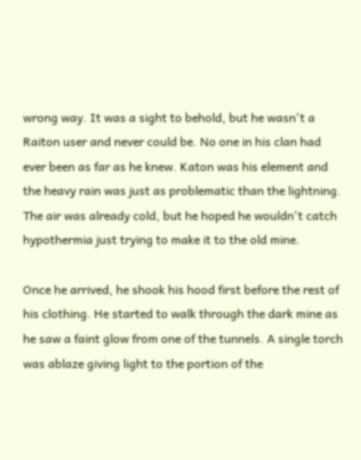wrong way. It was a sight to behold, but he wasn't a Raiton user and never could be. No one in his clan had ever been as far as he knew. Katon was his element and the heavy rain was just as problematic than the lightning. The air was already cold, but he hoped he wouldn't catch hypothermia just trying to make it to the old mine.

Once he arrived, he shook his hood first before the rest of his clothing. He started to walk through the dark mine as he saw a faint glow from one of the tunnels. A single torch was ablaze giving light to the portion of the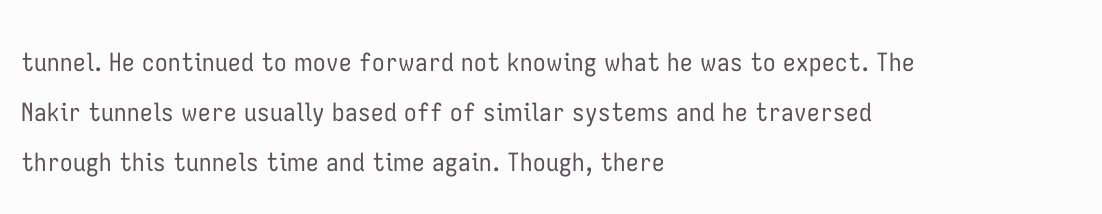tunnel. He continued to move forward not knowing what he was to expect. The Nakir tunnels were usually based off of similar systems and he traversed through this tunnels time and time again. Though, there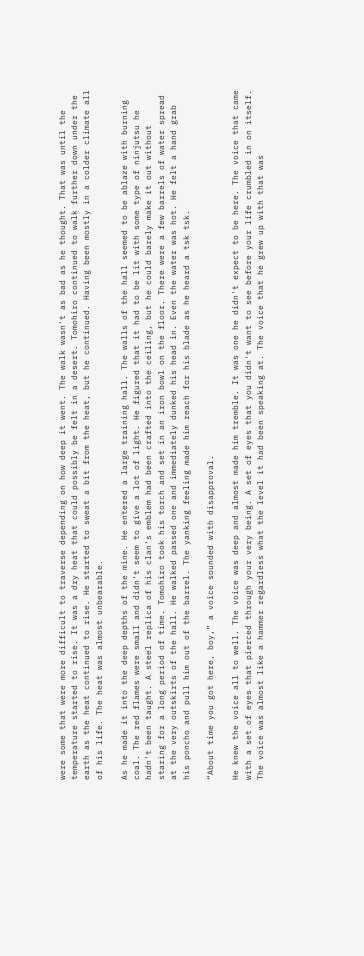were some that were more difficult to traverse depending on how deep it went. The walk wasn't as bad as he thought. That was until the temperature started to rise. It was a dry heat that could possibly be felt in a desert. Tomohiro continued to walk further down under the earth as the heat continued to rise. He started to sweat a bit from the heat, but he continued. Having been mostly in a colder climate all of his life. The heat was almost unbearable.

As he made it into the deep depths of the mine. He entered a large training hall. The walls of the hall seemed to be ablaze with burning coal. The red flames were small and didn't seem to give a lot of light. He figured that it had to be lit with some type of ninjutsu he hadn't been taught. A steel replica of his clan's emblem had been crafted into the ceiling, but he could barely make it out without staring for a long period of time. Tomohiro took his torch and set in an iron bowl on the floor. There were a few barrels of water spread at the very outskirts of the hall. He walked passed one and immediately dunked his head in. Even the water was hot. He felt a hand grab his poncho and pull him out of the barrel. The yanking feeling made him reach for his blade as he heard a tsk tsk.

“About time you got here, boy,” a voice sounded with disapproval.

He knew the voice all to well. The voice was deep and almost made him tremble. It was one he didn't expect to be here. The voice that came with a set of eyes that pierced through your very being. A set of eyes that you didn't want to see before your life crumbled in on itself. The voice was almost like a hammer regardless what the level it had been speaking at. The voice that he grew up with that was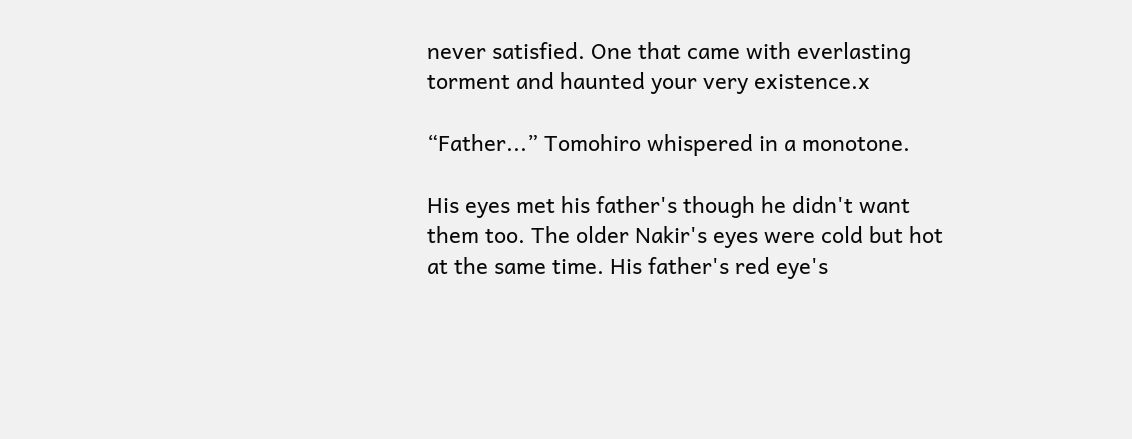never satisfied. One that came with everlasting torment and haunted your very existence.x

“Father...” Tomohiro whispered in a monotone.

His eyes met his father's though he didn't want them too. The older Nakir's eyes were cold but hot at the same time. His father's red eye's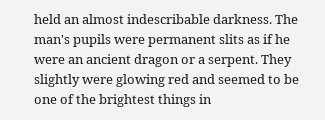held an almost indescribable darkness. The man's pupils were permanent slits as if he were an ancient dragon or a serpent. They slightly were glowing red and seemed to be one of the brightest things in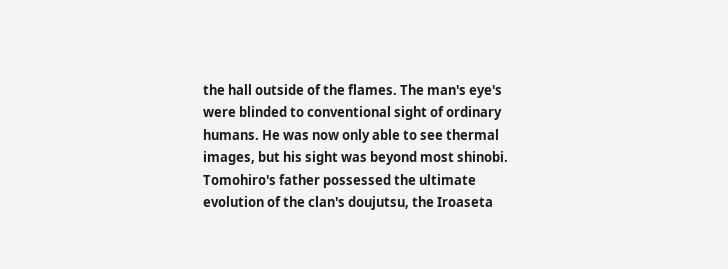the hall outside of the flames. The man's eye's were blinded to conventional sight of ordinary humans. He was now only able to see thermal images, but his sight was beyond most shinobi. Tomohiro's father possessed the ultimate evolution of the clan's doujutsu, the Iroaseta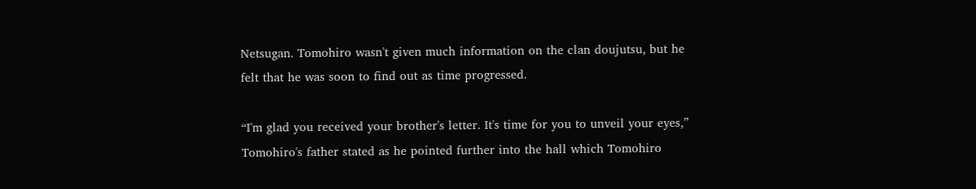Netsugan. Tomohiro wasn't given much information on the clan doujutsu, but he felt that he was soon to find out as time progressed.

“I'm glad you received your brother's letter. It's time for you to unveil your eyes,” Tomohiro's father stated as he pointed further into the hall which Tomohiro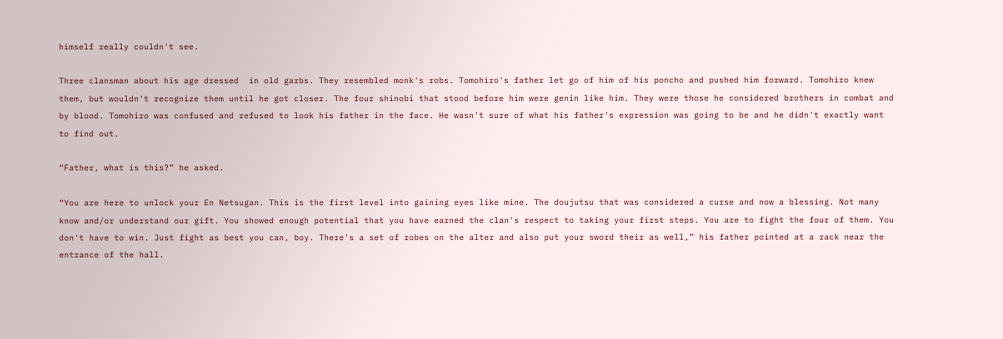himself really couldn't see.

Three clansman about his age dressed  in old garbs. They resembled monk's robs. Tomohiro's father let go of him of his poncho and pushed him forward. Tomohiro knew them, but wouldn't recognize them until he got closer. The four shinobi that stood before him were genin like him. They were those he considered brothers in combat and by blood. Tomohiro was confused and refused to look his father in the face. He wasn't sure of what his father's expression was going to be and he didn't exactly want to find out.

“Father, what is this?” he asked.

“You are here to unlock your En Netsugan. This is the first level into gaining eyes like mine. The doujutsu that was considered a curse and now a blessing. Not many know and/or understand our gift. You showed enough potential that you have earned the clan's respect to taking your first steps. You are to fight the four of them. You don't have to win. Just fight as best you can, boy. There's a set of robes on the alter and also put your sword their as well,” his father pointed at a rack near the entrance of the hall.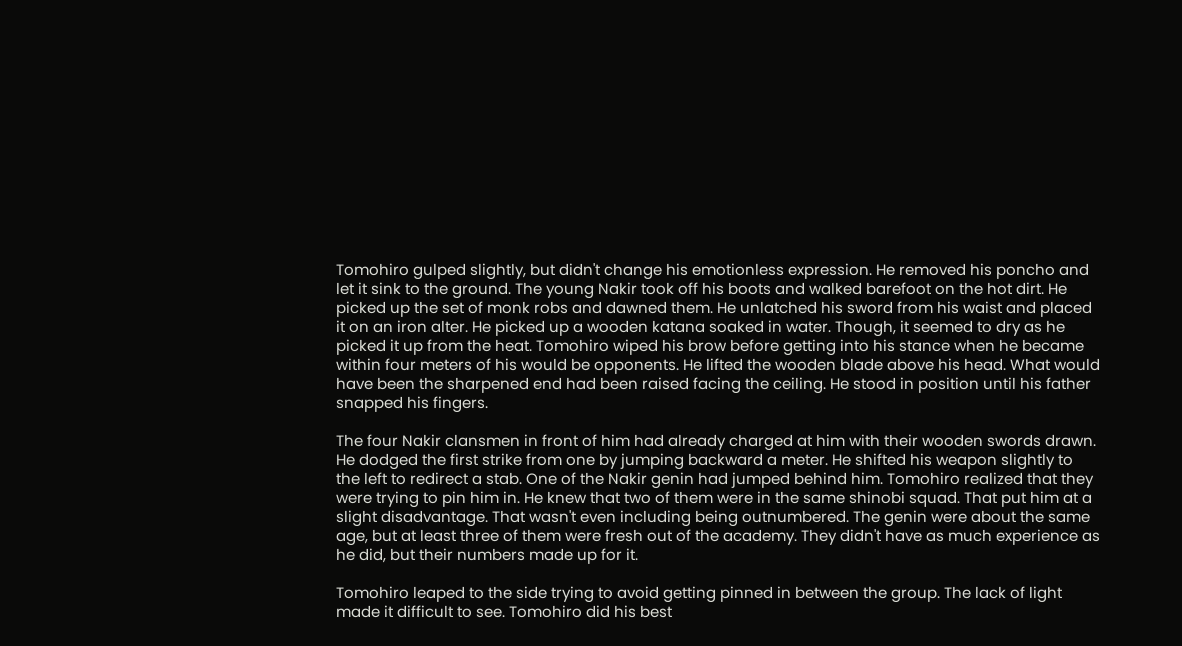Tomohiro gulped slightly, but didn't change his emotionless expression. He removed his poncho and let it sink to the ground. The young Nakir took off his boots and walked barefoot on the hot dirt. He picked up the set of monk robs and dawned them. He unlatched his sword from his waist and placed it on an iron alter. He picked up a wooden katana soaked in water. Though, it seemed to dry as he picked it up from the heat. Tomohiro wiped his brow before getting into his stance when he became within four meters of his would be opponents. He lifted the wooden blade above his head. What would have been the sharpened end had been raised facing the ceiling. He stood in position until his father snapped his fingers.

The four Nakir clansmen in front of him had already charged at him with their wooden swords drawn. He dodged the first strike from one by jumping backward a meter. He shifted his weapon slightly to the left to redirect a stab. One of the Nakir genin had jumped behind him. Tomohiro realized that they were trying to pin him in. He knew that two of them were in the same shinobi squad. That put him at a slight disadvantage. That wasn't even including being outnumbered. The genin were about the same age, but at least three of them were fresh out of the academy. They didn't have as much experience as he did, but their numbers made up for it.

Tomohiro leaped to the side trying to avoid getting pinned in between the group. The lack of light made it difficult to see. Tomohiro did his best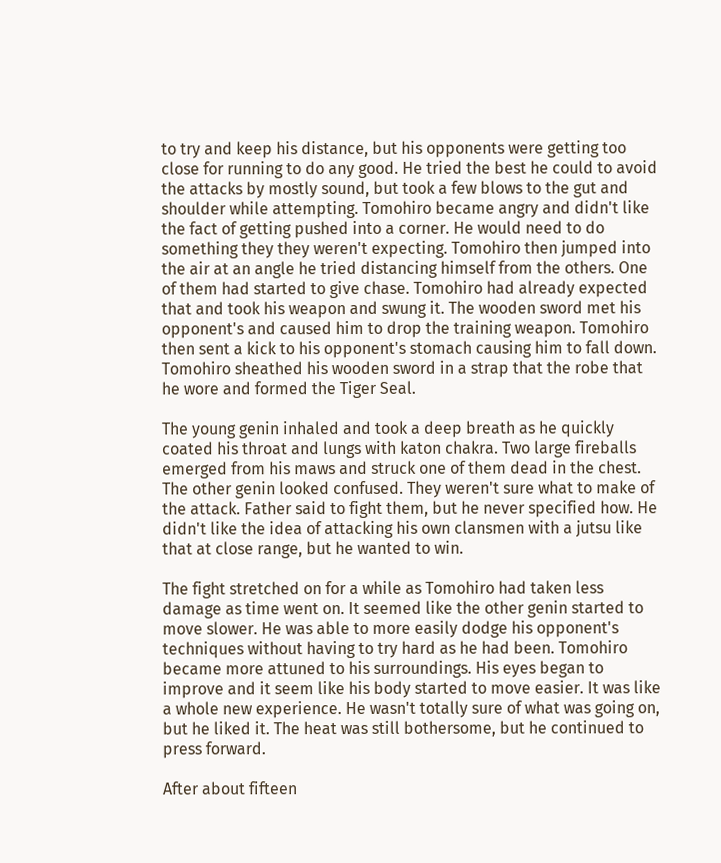to try and keep his distance, but his opponents were getting too close for running to do any good. He tried the best he could to avoid the attacks by mostly sound, but took a few blows to the gut and shoulder while attempting. Tomohiro became angry and didn't like the fact of getting pushed into a corner. He would need to do something they they weren't expecting. Tomohiro then jumped into the air at an angle he tried distancing himself from the others. One of them had started to give chase. Tomohiro had already expected that and took his weapon and swung it. The wooden sword met his opponent's and caused him to drop the training weapon. Tomohiro then sent a kick to his opponent's stomach causing him to fall down. Tomohiro sheathed his wooden sword in a strap that the robe that he wore and formed the Tiger Seal.

The young genin inhaled and took a deep breath as he quickly coated his throat and lungs with katon chakra. Two large fireballs emerged from his maws and struck one of them dead in the chest. The other genin looked confused. They weren't sure what to make of the attack. Father said to fight them, but he never specified how. He didn't like the idea of attacking his own clansmen with a jutsu like that at close range, but he wanted to win.

The fight stretched on for a while as Tomohiro had taken less damage as time went on. It seemed like the other genin started to move slower. He was able to more easily dodge his opponent's techniques without having to try hard as he had been. Tomohiro became more attuned to his surroundings. His eyes began to improve and it seem like his body started to move easier. It was like a whole new experience. He wasn't totally sure of what was going on, but he liked it. The heat was still bothersome, but he continued to press forward.

After about fifteen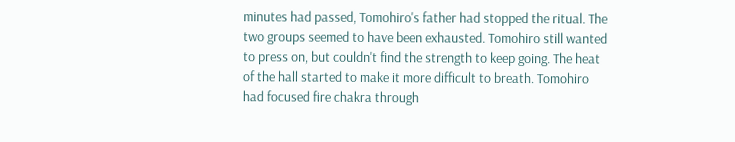minutes had passed, Tomohiro's father had stopped the ritual. The two groups seemed to have been exhausted. Tomohiro still wanted to press on, but couldn't find the strength to keep going. The heat of the hall started to make it more difficult to breath. Tomohiro had focused fire chakra through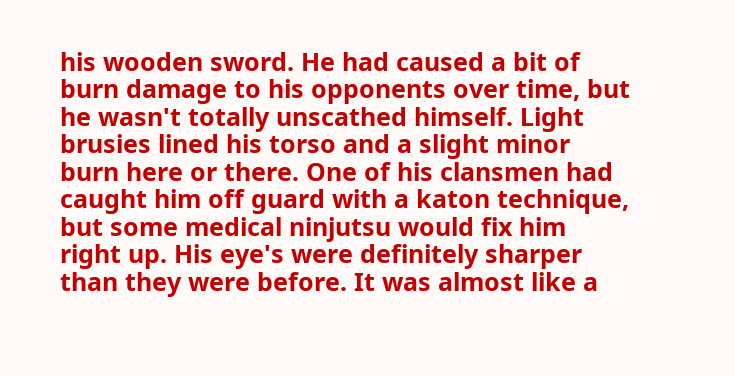his wooden sword. He had caused a bit of burn damage to his opponents over time, but he wasn't totally unscathed himself. Light brusies lined his torso and a slight minor burn here or there. One of his clansmen had caught him off guard with a katon technique, but some medical ninjutsu would fix him right up. His eye's were definitely sharper than they were before. It was almost like a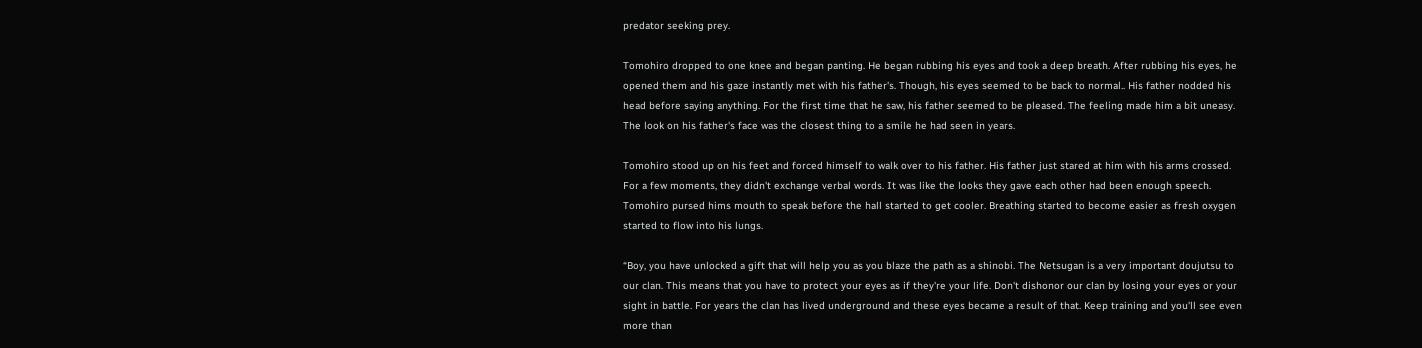predator seeking prey.

Tomohiro dropped to one knee and began panting. He began rubbing his eyes and took a deep breath. After rubbing his eyes, he opened them and his gaze instantly met with his father's. Though, his eyes seemed to be back to normal.. His father nodded his head before saying anything. For the first time that he saw, his father seemed to be pleased. The feeling made him a bit uneasy. The look on his father's face was the closest thing to a smile he had seen in years.

Tomohiro stood up on his feet and forced himself to walk over to his father. His father just stared at him with his arms crossed. For a few moments, they didn't exchange verbal words. It was like the looks they gave each other had been enough speech. Tomohiro pursed hims mouth to speak before the hall started to get cooler. Breathing started to become easier as fresh oxygen started to flow into his lungs.

“Boy, you have unlocked a gift that will help you as you blaze the path as a shinobi. The Netsugan is a very important doujutsu to our clan. This means that you have to protect your eyes as if they're your life. Don't dishonor our clan by losing your eyes or your sight in battle. For years the clan has lived underground and these eyes became a result of that. Keep training and you'll see even more than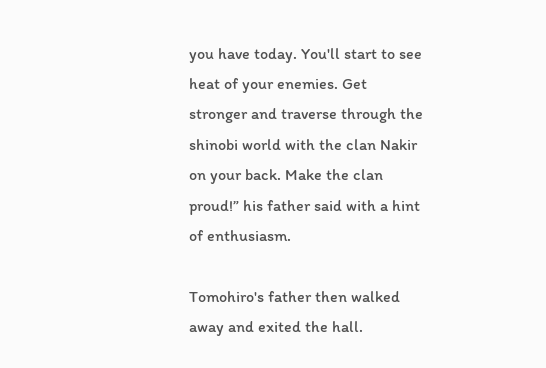you have today. You'll start to see heat of your enemies. Get stronger and traverse through the shinobi world with the clan Nakir on your back. Make the clan proud!” his father said with a hint of enthusiasm.

Tomohiro's father then walked away and exited the hall.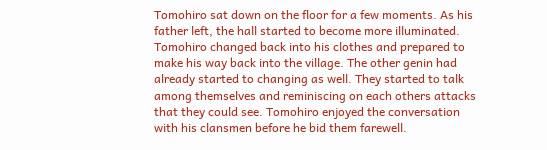Tomohiro sat down on the floor for a few moments. As his father left, the hall started to become more illuminated. Tomohiro changed back into his clothes and prepared to make his way back into the village. The other genin had already started to changing as well. They started to talk among themselves and reminiscing on each others attacks that they could see. Tomohiro enjoyed the conversation with his clansmen before he bid them farewell.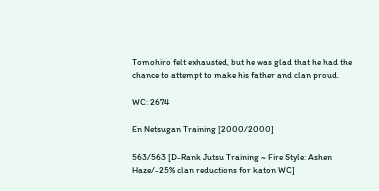Tomohiro felt exhausted, but he was glad that he had the chance to attempt to make his father and clan proud.

WC: 2674

En Netsugan Training [2000/2000]

563/563 [D-Rank Jutsu Training ~ Fire Style: Ashen Haze/-25% clan reductions for katon WC]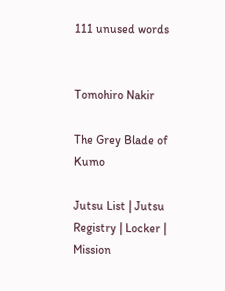111 unused words


Tomohiro Nakir

The Grey Blade of Kumo

Jutsu List | Jutsu Registry | Locker | Mission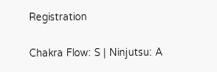Registration

Chakra Flow: S | Ninjutsu: A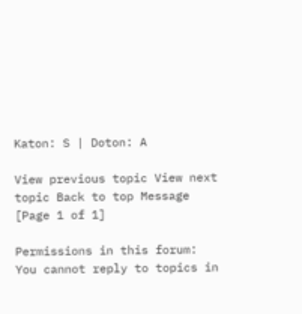Katon: S | Doton: A

View previous topic View next topic Back to top Message [Page 1 of 1]

Permissions in this forum:
You cannot reply to topics in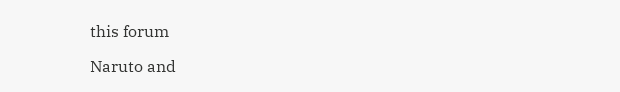this forum

Naruto and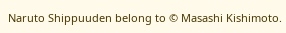Naruto Shippuuden belong to © Masashi Kishimoto.